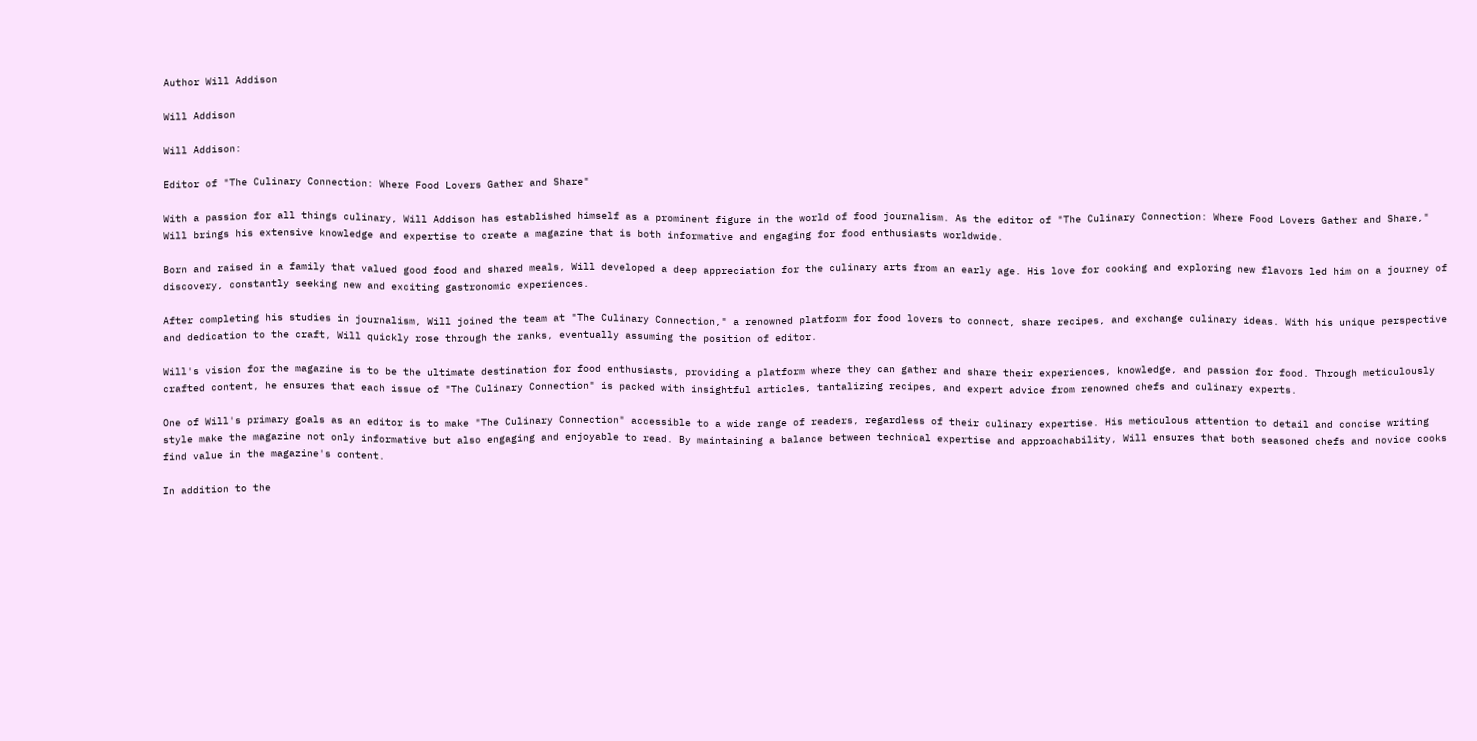Author Will Addison

Will Addison

Will Addison:

Editor of "The Culinary Connection: Where Food Lovers Gather and Share"

With a passion for all things culinary, Will Addison has established himself as a prominent figure in the world of food journalism. As the editor of "The Culinary Connection: Where Food Lovers Gather and Share," Will brings his extensive knowledge and expertise to create a magazine that is both informative and engaging for food enthusiasts worldwide.

Born and raised in a family that valued good food and shared meals, Will developed a deep appreciation for the culinary arts from an early age. His love for cooking and exploring new flavors led him on a journey of discovery, constantly seeking new and exciting gastronomic experiences.

After completing his studies in journalism, Will joined the team at "The Culinary Connection," a renowned platform for food lovers to connect, share recipes, and exchange culinary ideas. With his unique perspective and dedication to the craft, Will quickly rose through the ranks, eventually assuming the position of editor.

Will's vision for the magazine is to be the ultimate destination for food enthusiasts, providing a platform where they can gather and share their experiences, knowledge, and passion for food. Through meticulously crafted content, he ensures that each issue of "The Culinary Connection" is packed with insightful articles, tantalizing recipes, and expert advice from renowned chefs and culinary experts.

One of Will's primary goals as an editor is to make "The Culinary Connection" accessible to a wide range of readers, regardless of their culinary expertise. His meticulous attention to detail and concise writing style make the magazine not only informative but also engaging and enjoyable to read. By maintaining a balance between technical expertise and approachability, Will ensures that both seasoned chefs and novice cooks find value in the magazine's content.

In addition to the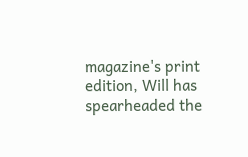magazine's print edition, Will has spearheaded the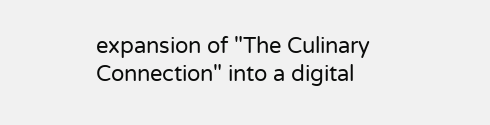expansion of "The Culinary Connection" into a digital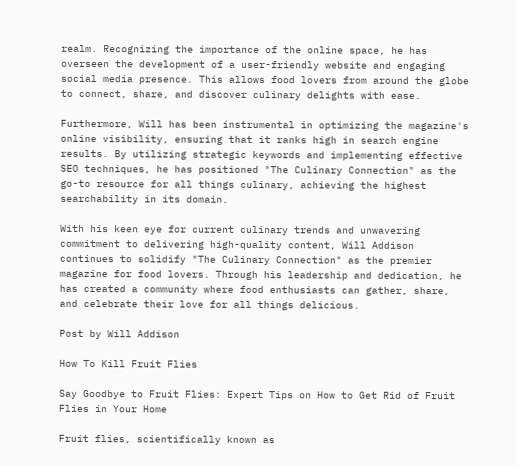realm. Recognizing the importance of the online space, he has overseen the development of a user-friendly website and engaging social media presence. This allows food lovers from around the globe to connect, share, and discover culinary delights with ease.

Furthermore, Will has been instrumental in optimizing the magazine's online visibility, ensuring that it ranks high in search engine results. By utilizing strategic keywords and implementing effective SEO techniques, he has positioned "The Culinary Connection" as the go-to resource for all things culinary, achieving the highest searchability in its domain.

With his keen eye for current culinary trends and unwavering commitment to delivering high-quality content, Will Addison continues to solidify "The Culinary Connection" as the premier magazine for food lovers. Through his leadership and dedication, he has created a community where food enthusiasts can gather, share, and celebrate their love for all things delicious.

Post by Will Addison

How To Kill Fruit Flies

Say Goodbye to Fruit Flies: Expert Tips on How to Get Rid of Fruit Flies in Your Home

Fruit flies, scientifically known as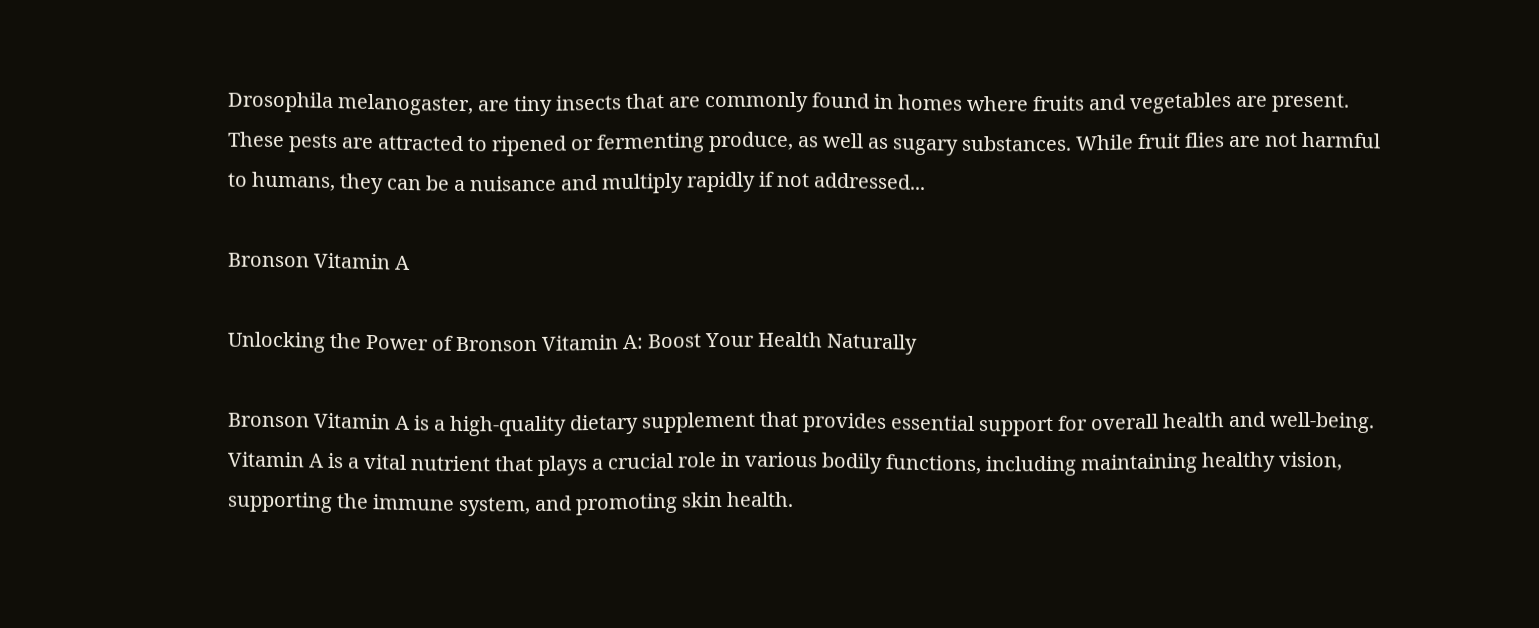Drosophila melanogaster, are tiny insects that are commonly found in homes where fruits and vegetables are present. These pests are attracted to ripened or fermenting produce, as well as sugary substances. While fruit flies are not harmful to humans, they can be a nuisance and multiply rapidly if not addressed...

Bronson Vitamin A

Unlocking the Power of Bronson Vitamin A: Boost Your Health Naturally

Bronson Vitamin A is a high-quality dietary supplement that provides essential support for overall health and well-being. Vitamin A is a vital nutrient that plays a crucial role in various bodily functions, including maintaining healthy vision, supporting the immune system, and promoting skin health.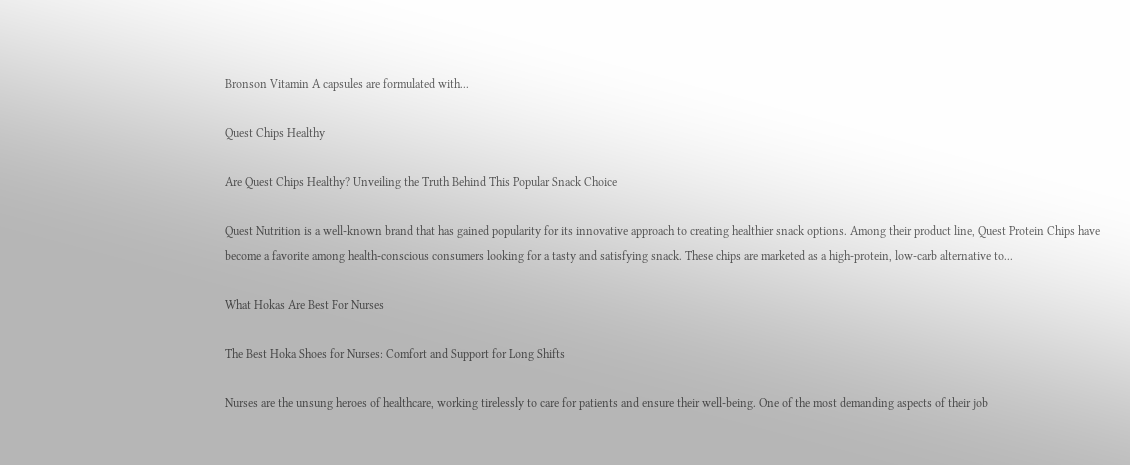Bronson Vitamin A capsules are formulated with...

Quest Chips Healthy

Are Quest Chips Healthy? Unveiling the Truth Behind This Popular Snack Choice

Quest Nutrition is a well-known brand that has gained popularity for its innovative approach to creating healthier snack options. Among their product line, Quest Protein Chips have become a favorite among health-conscious consumers looking for a tasty and satisfying snack. These chips are marketed as a high-protein, low-carb alternative to...

What Hokas Are Best For Nurses

The Best Hoka Shoes for Nurses: Comfort and Support for Long Shifts

Nurses are the unsung heroes of healthcare, working tirelessly to care for patients and ensure their well-being. One of the most demanding aspects of their job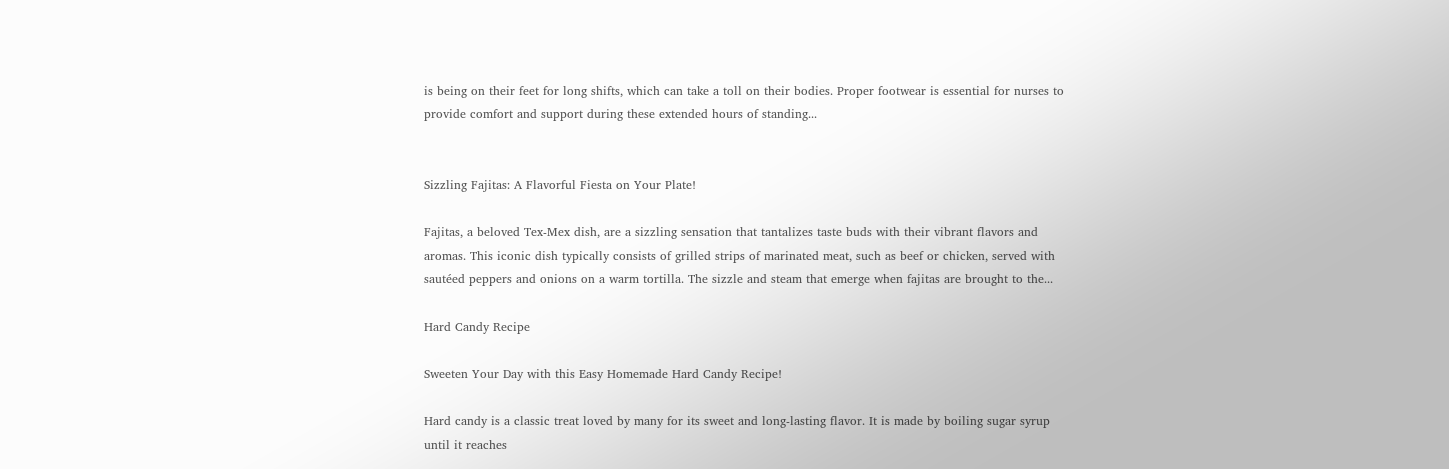is being on their feet for long shifts, which can take a toll on their bodies. Proper footwear is essential for nurses to provide comfort and support during these extended hours of standing...


Sizzling Fajitas: A Flavorful Fiesta on Your Plate!

Fajitas, a beloved Tex-Mex dish, are a sizzling sensation that tantalizes taste buds with their vibrant flavors and aromas. This iconic dish typically consists of grilled strips of marinated meat, such as beef or chicken, served with sautéed peppers and onions on a warm tortilla. The sizzle and steam that emerge when fajitas are brought to the...

Hard Candy Recipe

Sweeten Your Day with this Easy Homemade Hard Candy Recipe!

Hard candy is a classic treat loved by many for its sweet and long-lasting flavor. It is made by boiling sugar syrup until it reaches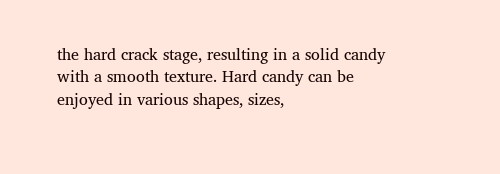the hard crack stage, resulting in a solid candy with a smooth texture. Hard candy can be enjoyed in various shapes, sizes,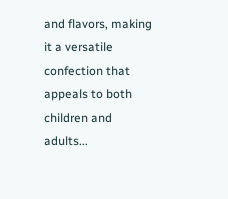and flavors, making it a versatile confection that appeals to both children and adults...